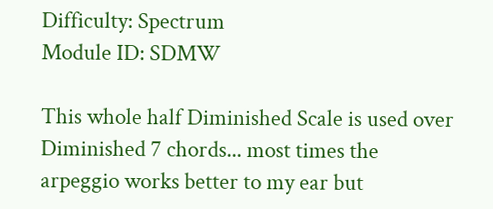Difficulty: Spectrum
Module ID: SDMW

This whole half Diminished Scale is used over Diminished 7 chords... most times the arpeggio works better to my ear but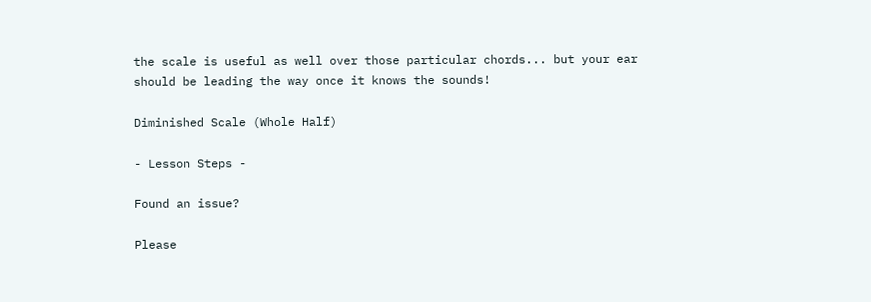the scale is useful as well over those particular chords... but your ear should be leading the way once it knows the sounds!

Diminished Scale (Whole Half)

- Lesson Steps -

Found an issue?

Please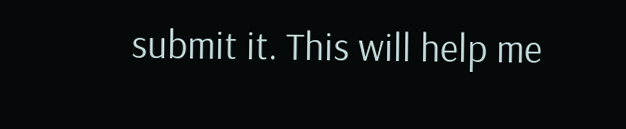submit it. This will help me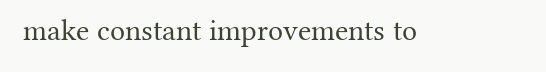make constant improvements to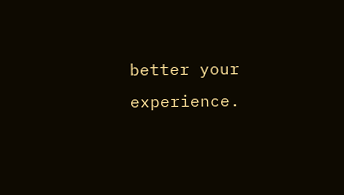better your experience.